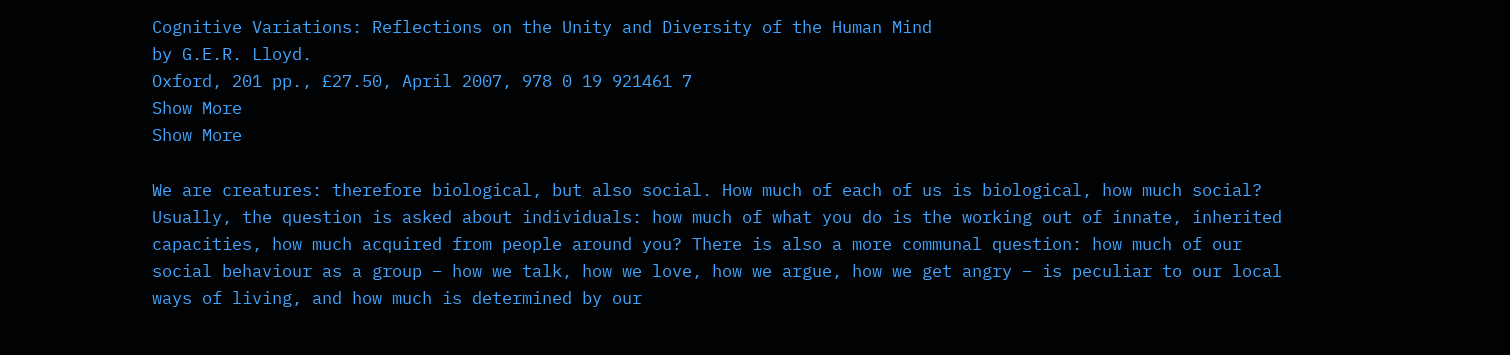Cognitive Variations: Reflections on the Unity and Diversity of the Human Mind
by G.E.R. Lloyd.
Oxford, 201 pp., £27.50, April 2007, 978 0 19 921461 7
Show More
Show More

We are creatures: therefore biological, but also social. How much of each of us is biological, how much social? Usually, the question is asked about individuals: how much of what you do is the working out of innate, inherited capacities, how much acquired from people around you? There is also a more communal question: how much of our social behaviour as a group – how we talk, how we love, how we argue, how we get angry – is peculiar to our local ways of living, and how much is determined by our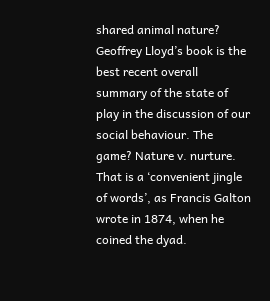shared animal nature? Geoffrey Lloyd’s book is the best recent overall summary of the state of play in the discussion of our social behaviour. The game? Nature v. nurture. That is a ‘convenient jingle of words’, as Francis Galton wrote in 1874, when he coined the dyad.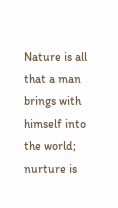Nature is all that a man brings with himself into the world; nurture is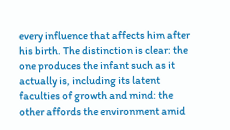every influence that affects him after his birth. The distinction is clear: the one produces the infant such as it actually is, including its latent faculties of growth and mind: the other affords the environment amid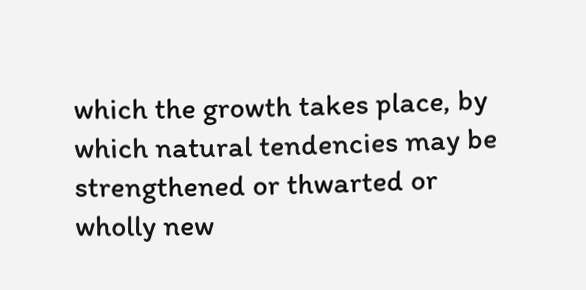which the growth takes place, by which natural tendencies may be strengthened or thwarted or wholly new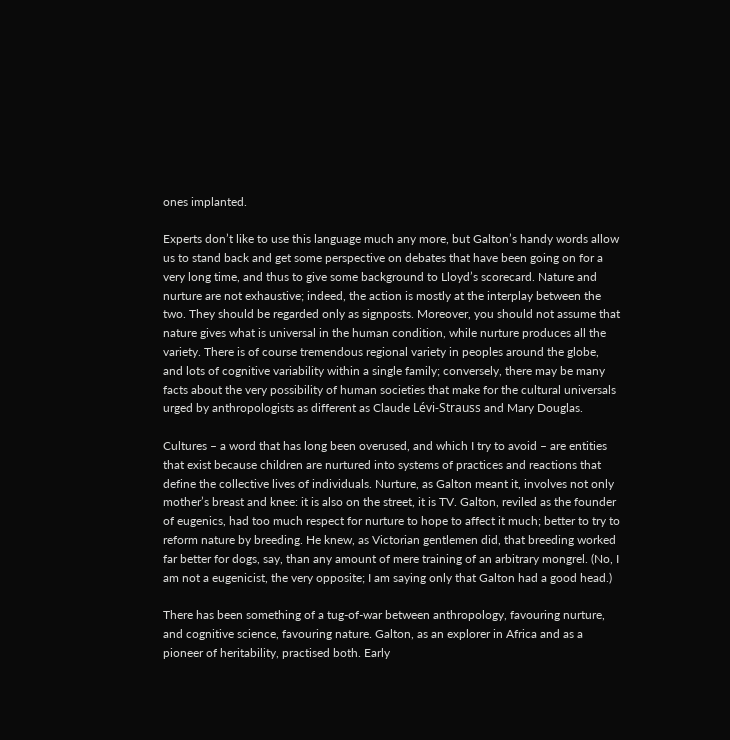ones implanted.

Experts don’t like to use this language much any more, but Galton’s handy words allow us to stand back and get some perspective on debates that have been going on for a very long time, and thus to give some background to Lloyd’s scorecard. Nature and nurture are not exhaustive; indeed, the action is mostly at the interplay between the two. They should be regarded only as signposts. Moreover, you should not assume that nature gives what is universal in the human condition, while nurture produces all the variety. There is of course tremendous regional variety in peoples around the globe, and lots of cognitive variability within a single family; conversely, there may be many facts about the very possibility of human societies that make for the cultural universals urged by anthropologists as different as Claude Lévi-Strauss and Mary Douglas.

Cultures – a word that has long been overused, and which I try to avoid – are entities that exist because children are nurtured into systems of practices and reactions that define the collective lives of individuals. Nurture, as Galton meant it, involves not only mother’s breast and knee: it is also on the street, it is TV. Galton, reviled as the founder of eugenics, had too much respect for nurture to hope to affect it much; better to try to reform nature by breeding. He knew, as Victorian gentlemen did, that breeding worked far better for dogs, say, than any amount of mere training of an arbitrary mongrel. (No, I am not a eugenicist, the very opposite; I am saying only that Galton had a good head.)

There has been something of a tug-of-war between anthropology, favouring nurture, and cognitive science, favouring nature. Galton, as an explorer in Africa and as a pioneer of heritability, practised both. Early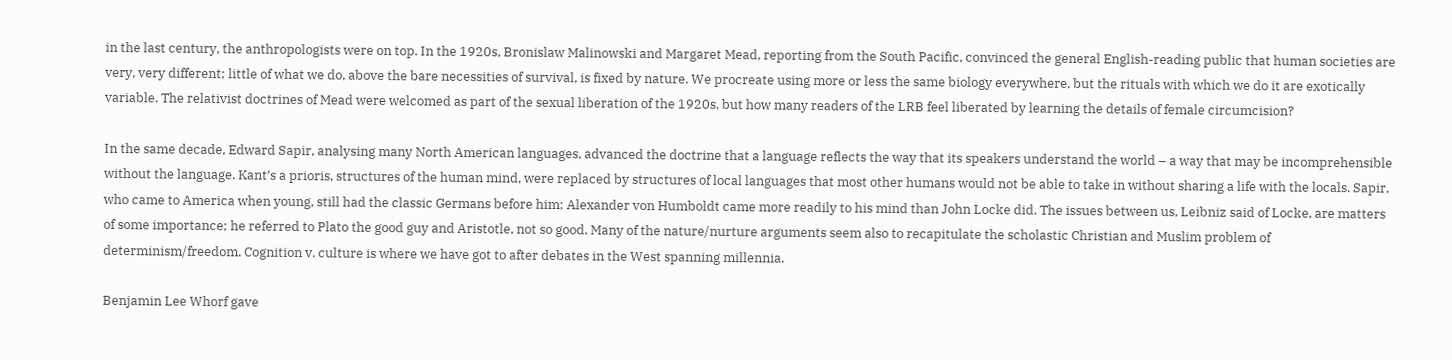in the last century, the anthropologists were on top. In the 1920s, Bronislaw Malinowski and Margaret Mead, reporting from the South Pacific, convinced the general English-reading public that human societies are very, very different; little of what we do, above the bare necessities of survival, is fixed by nature. We procreate using more or less the same biology everywhere, but the rituals with which we do it are exotically variable. The relativist doctrines of Mead were welcomed as part of the sexual liberation of the 1920s, but how many readers of the LRB feel liberated by learning the details of female circumcision?

In the same decade, Edward Sapir, analysing many North American languages, advanced the doctrine that a language reflects the way that its speakers understand the world – a way that may be incomprehensible without the language. Kant’s a prioris, structures of the human mind, were replaced by structures of local languages that most other humans would not be able to take in without sharing a life with the locals. Sapir, who came to America when young, still had the classic Germans before him; Alexander von Humboldt came more readily to his mind than John Locke did. The issues between us, Leibniz said of Locke, are matters of some importance; he referred to Plato the good guy and Aristotle, not so good. Many of the nature/nurture arguments seem also to recapitulate the scholastic Christian and Muslim problem of determinism/freedom. Cognition v. culture is where we have got to after debates in the West spanning millennia.

Benjamin Lee Whorf gave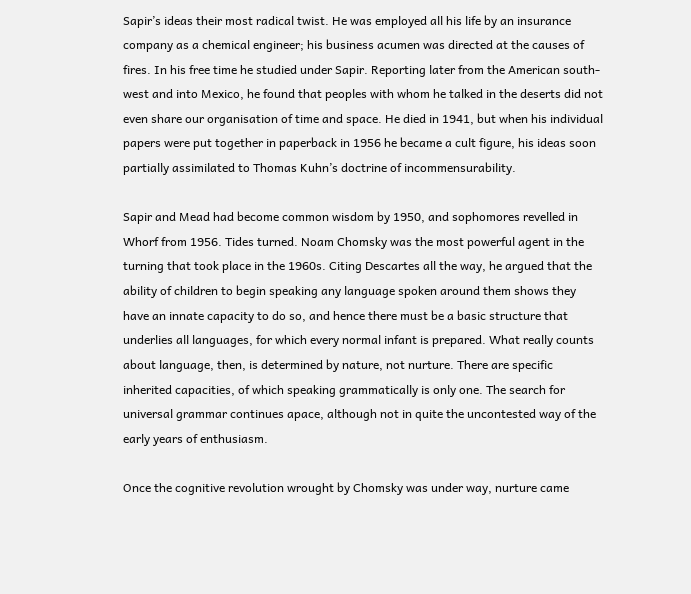Sapir’s ideas their most radical twist. He was employed all his life by an insurance company as a chemical engineer; his business acumen was directed at the causes of fires. In his free time he studied under Sapir. Reporting later from the American south-west and into Mexico, he found that peoples with whom he talked in the deserts did not even share our organisation of time and space. He died in 1941, but when his individual papers were put together in paperback in 1956 he became a cult figure, his ideas soon partially assimilated to Thomas Kuhn’s doctrine of incommensurability.

Sapir and Mead had become common wisdom by 1950, and sophomores revelled in Whorf from 1956. Tides turned. Noam Chomsky was the most powerful agent in the turning that took place in the 1960s. Citing Descartes all the way, he argued that the ability of children to begin speaking any language spoken around them shows they have an innate capacity to do so, and hence there must be a basic structure that underlies all languages, for which every normal infant is prepared. What really counts about language, then, is determined by nature, not nurture. There are specific inherited capacities, of which speaking grammatically is only one. The search for universal grammar continues apace, although not in quite the uncontested way of the early years of enthusiasm.

Once the cognitive revolution wrought by Chomsky was under way, nurture came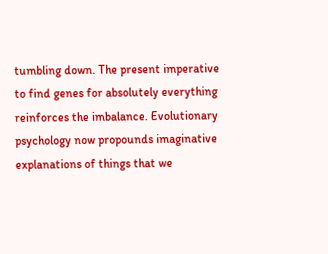tumbling down. The present imperative to find genes for absolutely everything reinforces the imbalance. Evolutionary psychology now propounds imaginative explanations of things that we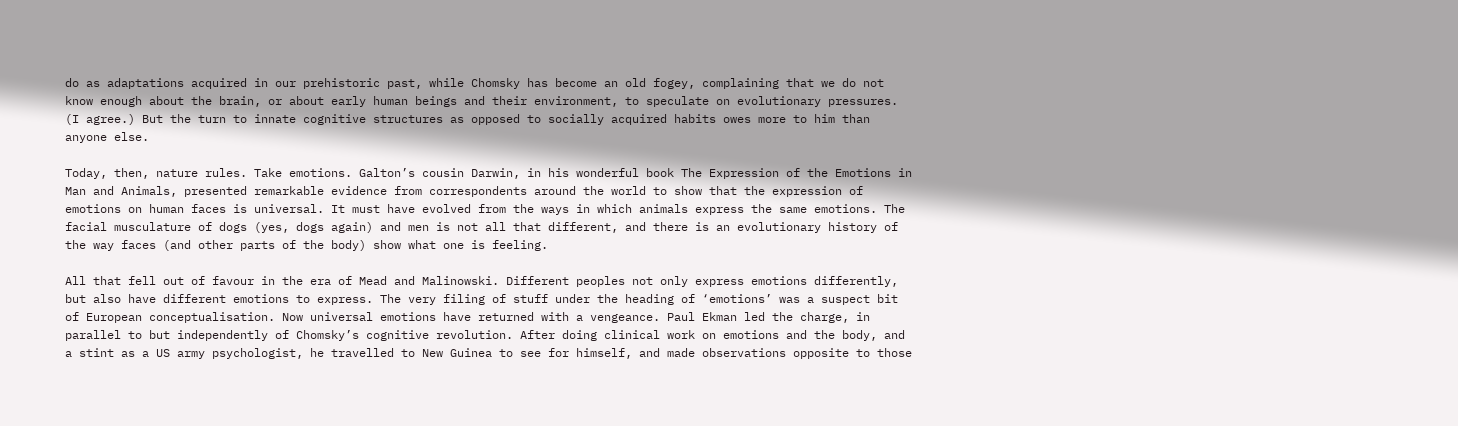do as adaptations acquired in our prehistoric past, while Chomsky has become an old fogey, complaining that we do not know enough about the brain, or about early human beings and their environment, to speculate on evolutionary pressures. (I agree.) But the turn to innate cognitive structures as opposed to socially acquired habits owes more to him than anyone else.

Today, then, nature rules. Take emotions. Galton’s cousin Darwin, in his wonderful book The Expression of the Emotions in Man and Animals, presented remarkable evidence from correspondents around the world to show that the expression of emotions on human faces is universal. It must have evolved from the ways in which animals express the same emotions. The facial musculature of dogs (yes, dogs again) and men is not all that different, and there is an evolutionary history of the way faces (and other parts of the body) show what one is feeling.

All that fell out of favour in the era of Mead and Malinowski. Different peoples not only express emotions differently, but also have different emotions to express. The very filing of stuff under the heading of ‘emotions’ was a suspect bit of European conceptualisation. Now universal emotions have returned with a vengeance. Paul Ekman led the charge, in parallel to but independently of Chomsky’s cognitive revolution. After doing clinical work on emotions and the body, and a stint as a US army psychologist, he travelled to New Guinea to see for himself, and made observations opposite to those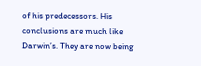of his predecessors. His conclusions are much like Darwin’s. They are now being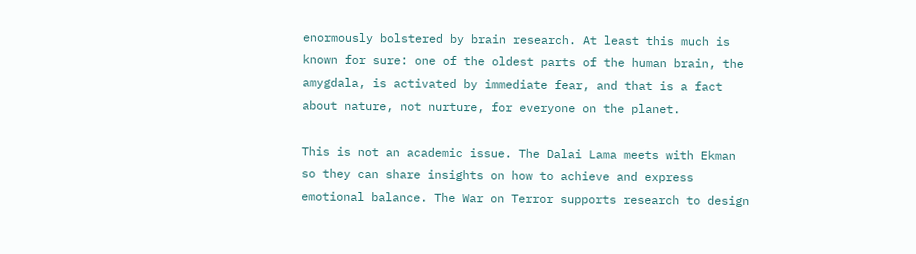enormously bolstered by brain research. At least this much is known for sure: one of the oldest parts of the human brain, the amygdala, is activated by immediate fear, and that is a fact about nature, not nurture, for everyone on the planet.

This is not an academic issue. The Dalai Lama meets with Ekman so they can share insights on how to achieve and express emotional balance. The War on Terror supports research to design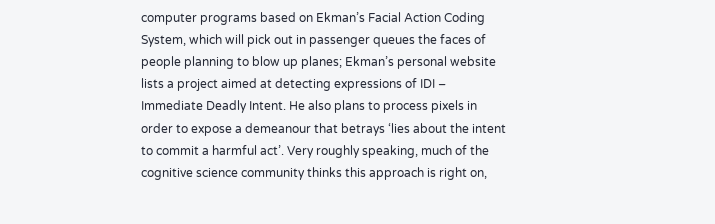computer programs based on Ekman’s Facial Action Coding System, which will pick out in passenger queues the faces of people planning to blow up planes; Ekman’s personal website lists a project aimed at detecting expressions of IDI – Immediate Deadly Intent. He also plans to process pixels in order to expose a demeanour that betrays ‘lies about the intent to commit a harmful act’. Very roughly speaking, much of the cognitive science community thinks this approach is right on,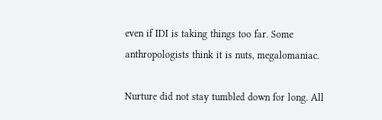even if IDI is taking things too far. Some anthropologists think it is nuts, megalomaniac.

Nurture did not stay tumbled down for long. All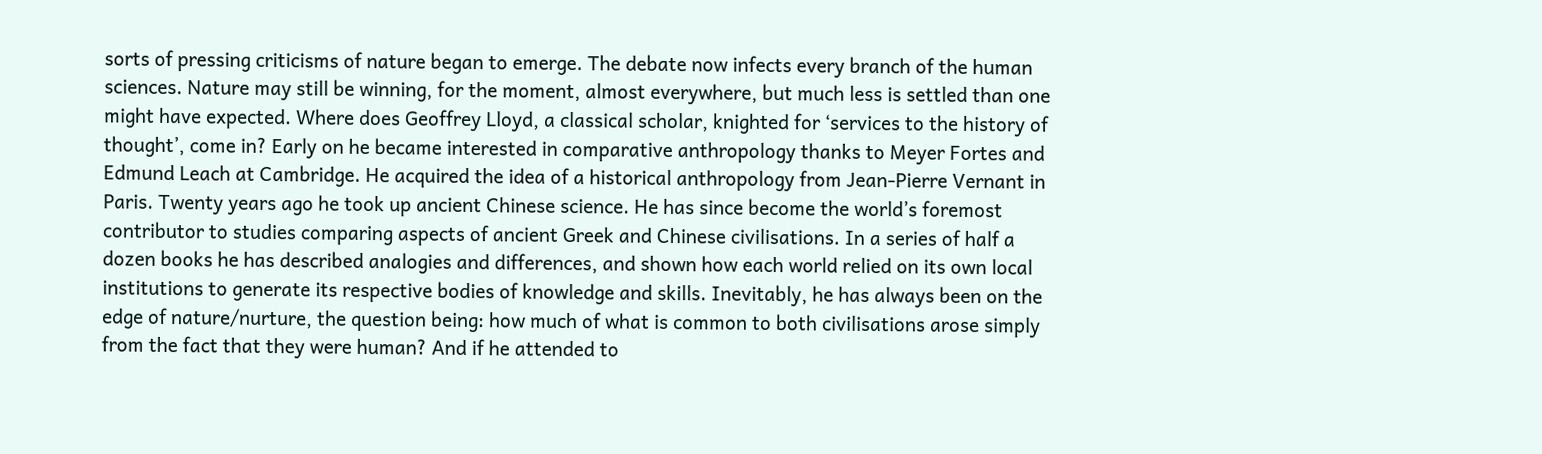sorts of pressing criticisms of nature began to emerge. The debate now infects every branch of the human sciences. Nature may still be winning, for the moment, almost everywhere, but much less is settled than one might have expected. Where does Geoffrey Lloyd, a classical scholar, knighted for ‘services to the history of thought’, come in? Early on he became interested in comparative anthropology thanks to Meyer Fortes and Edmund Leach at Cambridge. He acquired the idea of a historical anthropology from Jean-Pierre Vernant in Paris. Twenty years ago he took up ancient Chinese science. He has since become the world’s foremost contributor to studies comparing aspects of ancient Greek and Chinese civilisations. In a series of half a dozen books he has described analogies and differences, and shown how each world relied on its own local institutions to generate its respective bodies of knowledge and skills. Inevitably, he has always been on the edge of nature/nurture, the question being: how much of what is common to both civilisations arose simply from the fact that they were human? And if he attended to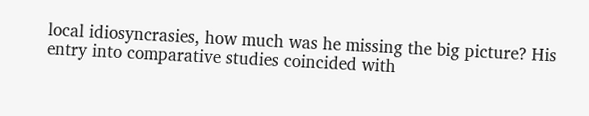local idiosyncrasies, how much was he missing the big picture? His entry into comparative studies coincided with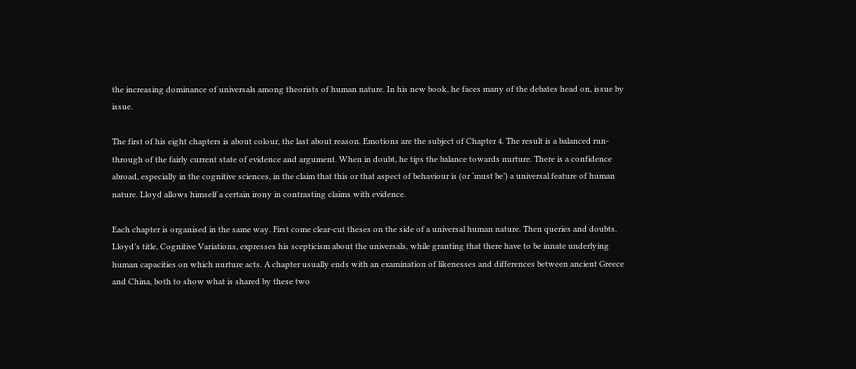the increasing dominance of universals among theorists of human nature. In his new book, he faces many of the debates head on, issue by issue.

The first of his eight chapters is about colour, the last about reason. Emotions are the subject of Chapter 4. The result is a balanced run-through of the fairly current state of evidence and argument. When in doubt, he tips the balance towards nurture. There is a confidence abroad, especially in the cognitive sciences, in the claim that this or that aspect of behaviour is (or ‘must be’) a universal feature of human nature. Lloyd allows himself a certain irony in contrasting claims with evidence.

Each chapter is organised in the same way. First come clear-cut theses on the side of a universal human nature. Then queries and doubts. Lloyd’s title, Cognitive Variations, expresses his scepticism about the universals, while granting that there have to be innate underlying human capacities on which nurture acts. A chapter usually ends with an examination of likenesses and differences between ancient Greece and China, both to show what is shared by these two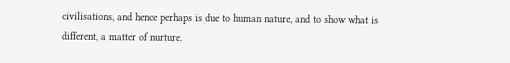civilisations, and hence perhaps is due to human nature, and to show what is different, a matter of nurture.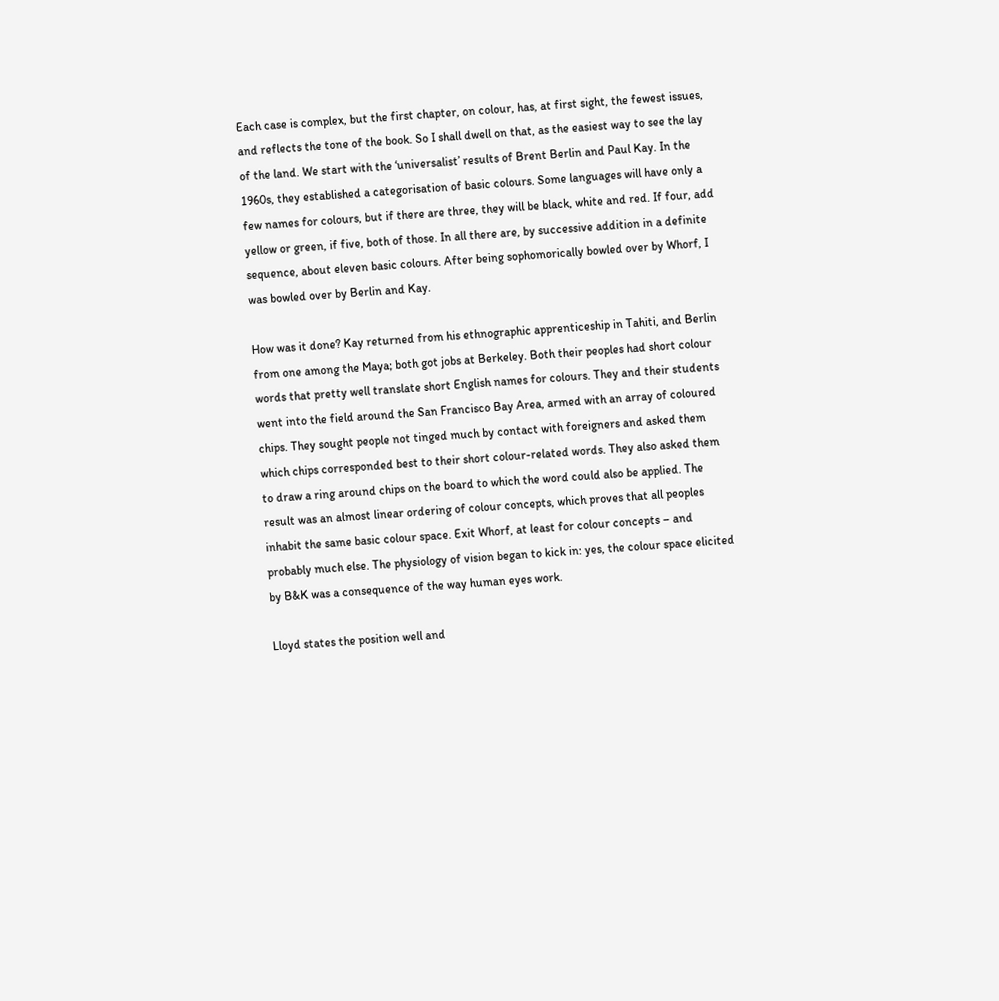Each case is complex, but the first chapter, on colour, has, at first sight, the fewest issues, and reflects the tone of the book. So I shall dwell on that, as the easiest way to see the lay of the land. We start with the ‘universalist’ results of Brent Berlin and Paul Kay. In the 1960s, they established a categorisation of basic colours. Some languages will have only a few names for colours, but if there are three, they will be black, white and red. If four, add yellow or green, if five, both of those. In all there are, by successive addition in a definite sequence, about eleven basic colours. After being sophomorically bowled over by Whorf, I was bowled over by Berlin and Kay.

How was it done? Kay returned from his ethnographic apprenticeship in Tahiti, and Berlin from one among the Maya; both got jobs at Berkeley. Both their peoples had short colour words that pretty well translate short English names for colours. They and their students went into the field around the San Francisco Bay Area, armed with an array of coloured chips. They sought people not tinged much by contact with foreigners and asked them which chips corresponded best to their short colour-related words. They also asked them to draw a ring around chips on the board to which the word could also be applied. The result was an almost linear ordering of colour concepts, which proves that all peoples inhabit the same basic colour space. Exit Whorf, at least for colour concepts – and probably much else. The physiology of vision began to kick in: yes, the colour space elicited by B&K was a consequence of the way human eyes work.

Lloyd states the position well and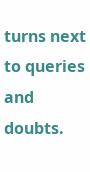turns next to queries and doubts.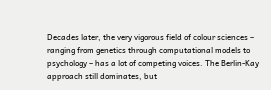Decades later, the very vigorous field of colour sciences – ranging from genetics through computational models to psychology – has a lot of competing voices. The Berlin-Kay approach still dominates, but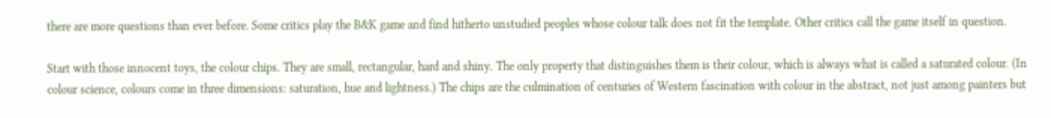there are more questions than ever before. Some critics play the B&K game and find hitherto unstudied peoples whose colour talk does not fit the template. Other critics call the game itself in question.

Start with those innocent toys, the colour chips. They are small, rectangular, hard and shiny. The only property that distinguishes them is their colour, which is always what is called a saturated colour. (In colour science, colours come in three dimensions: saturation, hue and lightness.) The chips are the culmination of centuries of Western fascination with colour in the abstract, not just among painters but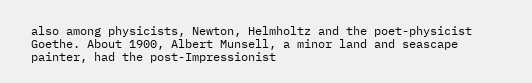also among physicists, Newton, Helmholtz and the poet-physicist Goethe. About 1900, Albert Munsell, a minor land and seascape painter, had the post-Impressionist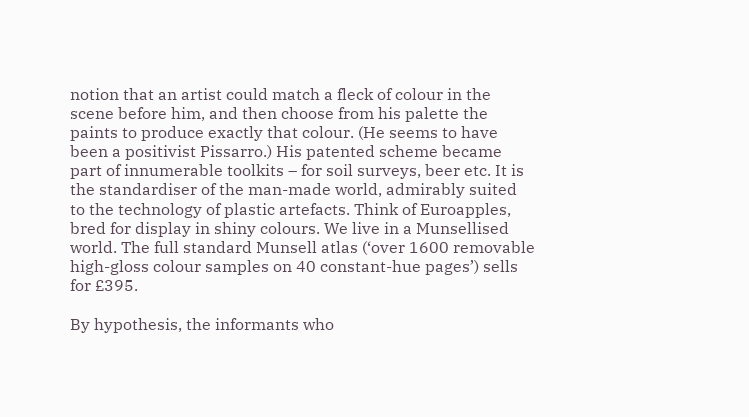notion that an artist could match a fleck of colour in the scene before him, and then choose from his palette the paints to produce exactly that colour. (He seems to have been a positivist Pissarro.) His patented scheme became part of innumerable toolkits – for soil surveys, beer etc. It is the standardiser of the man-made world, admirably suited to the technology of plastic artefacts. Think of Euroapples, bred for display in shiny colours. We live in a Munsellised world. The full standard Munsell atlas (‘over 1600 removable high-gloss colour samples on 40 constant-hue pages’) sells for £395.

By hypothesis, the informants who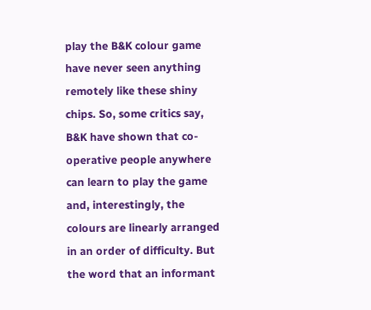play the B&K colour game have never seen anything remotely like these shiny chips. So, some critics say, B&K have shown that co-operative people anywhere can learn to play the game and, interestingly, the colours are linearly arranged in an order of difficulty. But the word that an informant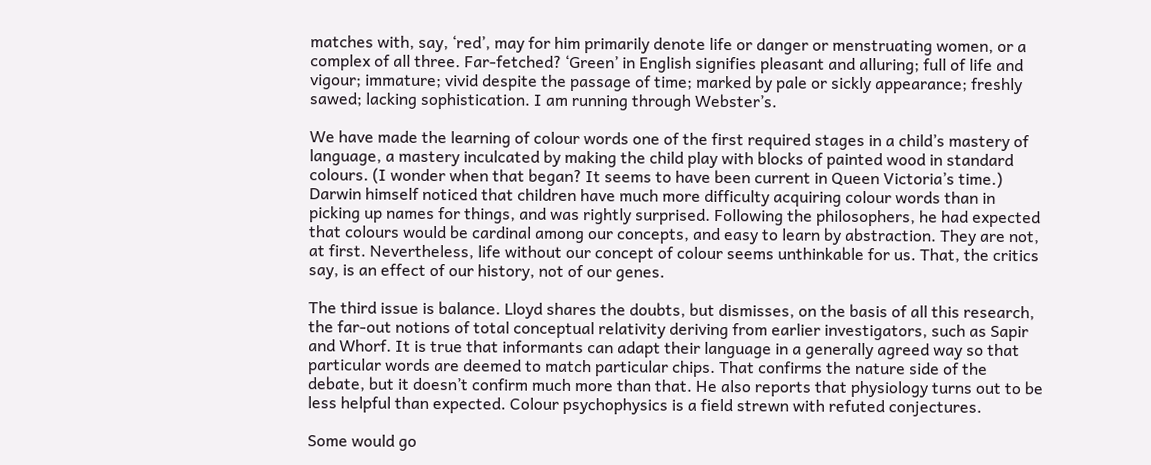matches with, say, ‘red’, may for him primarily denote life or danger or menstruating women, or a complex of all three. Far-fetched? ‘Green’ in English signifies pleasant and alluring; full of life and vigour; immature; vivid despite the passage of time; marked by pale or sickly appearance; freshly sawed; lacking sophistication. I am running through Webster’s.

We have made the learning of colour words one of the first required stages in a child’s mastery of language, a mastery inculcated by making the child play with blocks of painted wood in standard colours. (I wonder when that began? It seems to have been current in Queen Victoria’s time.) Darwin himself noticed that children have much more difficulty acquiring colour words than in picking up names for things, and was rightly surprised. Following the philosophers, he had expected that colours would be cardinal among our concepts, and easy to learn by abstraction. They are not, at first. Nevertheless, life without our concept of colour seems unthinkable for us. That, the critics say, is an effect of our history, not of our genes.

The third issue is balance. Lloyd shares the doubts, but dismisses, on the basis of all this research, the far-out notions of total conceptual relativity deriving from earlier investigators, such as Sapir and Whorf. It is true that informants can adapt their language in a generally agreed way so that particular words are deemed to match particular chips. That confirms the nature side of the debate, but it doesn’t confirm much more than that. He also reports that physiology turns out to be less helpful than expected. Colour psychophysics is a field strewn with refuted conjectures.

Some would go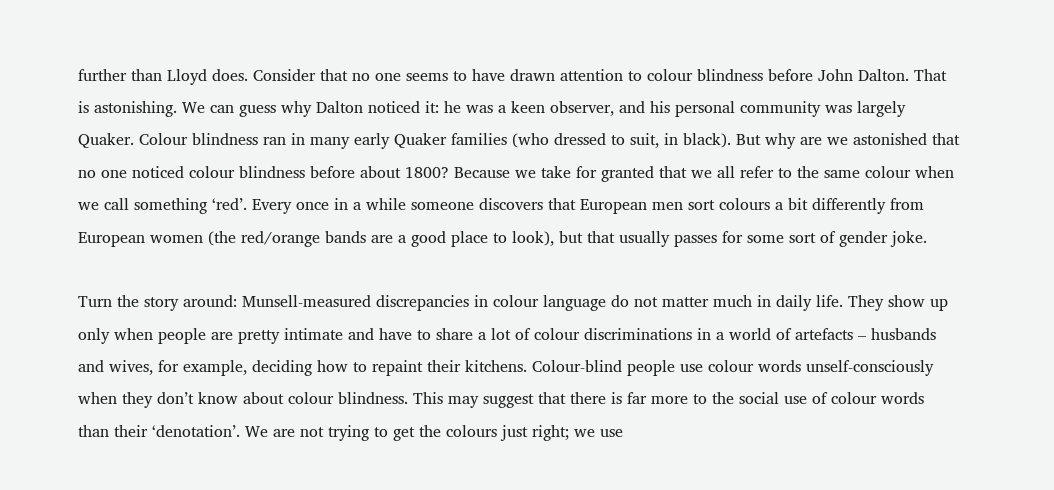further than Lloyd does. Consider that no one seems to have drawn attention to colour blindness before John Dalton. That is astonishing. We can guess why Dalton noticed it: he was a keen observer, and his personal community was largely Quaker. Colour blindness ran in many early Quaker families (who dressed to suit, in black). But why are we astonished that no one noticed colour blindness before about 1800? Because we take for granted that we all refer to the same colour when we call something ‘red’. Every once in a while someone discovers that European men sort colours a bit differently from European women (the red/orange bands are a good place to look), but that usually passes for some sort of gender joke.

Turn the story around: Munsell-measured discrepancies in colour language do not matter much in daily life. They show up only when people are pretty intimate and have to share a lot of colour discriminations in a world of artefacts – husbands and wives, for example, deciding how to repaint their kitchens. Colour-blind people use colour words unself-consciously when they don’t know about colour blindness. This may suggest that there is far more to the social use of colour words than their ‘denotation’. We are not trying to get the colours just right; we use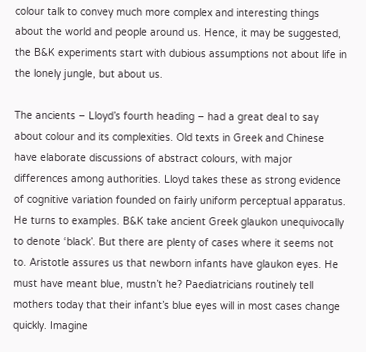colour talk to convey much more complex and interesting things about the world and people around us. Hence, it may be suggested, the B&K experiments start with dubious assumptions not about life in the lonely jungle, but about us.

The ancients – Lloyd’s fourth heading – had a great deal to say about colour and its complexities. Old texts in Greek and Chinese have elaborate discussions of abstract colours, with major differences among authorities. Lloyd takes these as strong evidence of cognitive variation founded on fairly uniform perceptual apparatus. He turns to examples. B&K take ancient Greek glaukon unequivocally to denote ‘black’. But there are plenty of cases where it seems not to. Aristotle assures us that newborn infants have glaukon eyes. He must have meant blue, mustn’t he? Paediatricians routinely tell mothers today that their infant’s blue eyes will in most cases change quickly. Imagine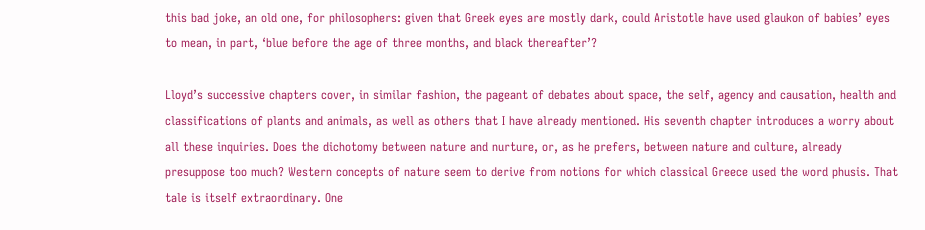this bad joke, an old one, for philosophers: given that Greek eyes are mostly dark, could Aristotle have used glaukon of babies’ eyes to mean, in part, ‘blue before the age of three months, and black thereafter’?

Lloyd’s successive chapters cover, in similar fashion, the pageant of debates about space, the self, agency and causation, health and classifications of plants and animals, as well as others that I have already mentioned. His seventh chapter introduces a worry about all these inquiries. Does the dichotomy between nature and nurture, or, as he prefers, between nature and culture, already presuppose too much? Western concepts of nature seem to derive from notions for which classical Greece used the word phusis. That tale is itself extraordinary. One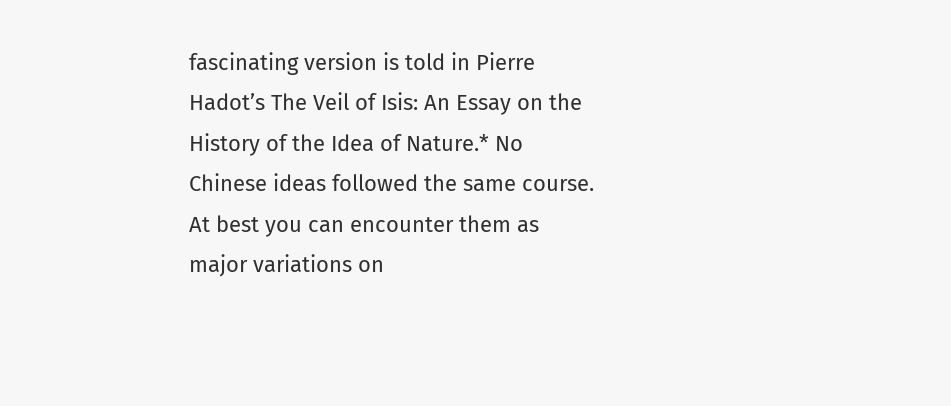fascinating version is told in Pierre Hadot’s The Veil of Isis: An Essay on the History of the Idea of Nature.* No Chinese ideas followed the same course. At best you can encounter them as major variations on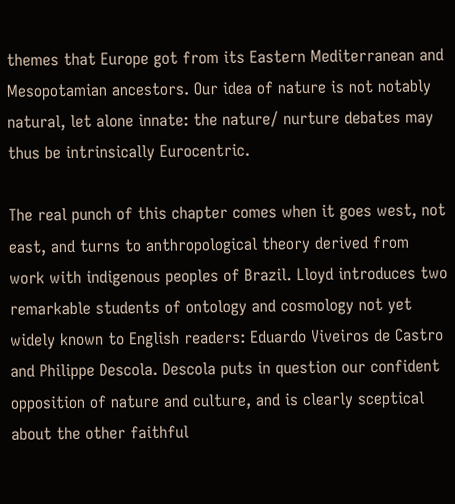themes that Europe got from its Eastern Mediterranean and Mesopotamian ancestors. Our idea of nature is not notably natural, let alone innate: the nature/ nurture debates may thus be intrinsically Eurocentric.

The real punch of this chapter comes when it goes west, not east, and turns to anthropological theory derived from work with indigenous peoples of Brazil. Lloyd introduces two remarkable students of ontology and cosmology not yet widely known to English readers: Eduardo Viveiros de Castro and Philippe Descola. Descola puts in question our confident opposition of nature and culture, and is clearly sceptical about the other faithful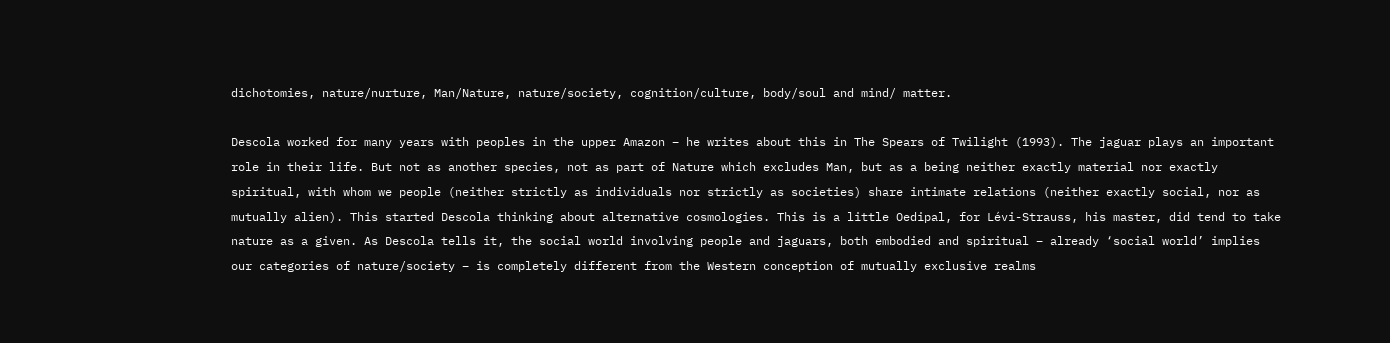dichotomies, nature/nurture, Man/Nature, nature/society, cognition/culture, body/soul and mind/ matter.

Descola worked for many years with peoples in the upper Amazon – he writes about this in The Spears of Twilight (1993). The jaguar plays an important role in their life. But not as another species, not as part of Nature which excludes Man, but as a being neither exactly material nor exactly spiritual, with whom we people (neither strictly as individuals nor strictly as societies) share intimate relations (neither exactly social, nor as mutually alien). This started Descola thinking about alternative cosmologies. This is a little Oedipal, for Lévi-Strauss, his master, did tend to take nature as a given. As Descola tells it, the social world involving people and jaguars, both embodied and spiritual – already ‘social world’ implies our categories of nature/society – is completely different from the Western conception of mutually exclusive realms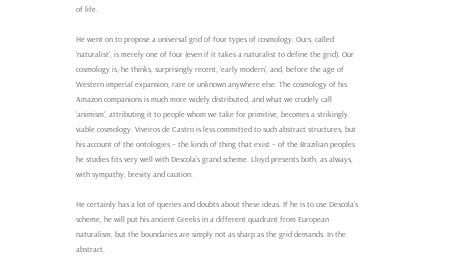of life.

He went on to propose a universal grid of four types of cosmology. Ours, called ‘naturalist’, is merely one of four (even if it takes a naturalist to define the grid). Our cosmology is, he thinks, surprisingly recent, ‘early modern’, and, before the age of Western imperial expansion, rare or unknown anywhere else. The cosmology of his Amazon companions is much more widely distributed, and what we crudely call ‘animism’, attributing it to people whom we take for primitive, becomes a strikingly viable cosmology. Viveiros de Castro is less committed to such abstract structures, but his account of the ontologies – the kinds of thing that exist – of the Brazilian peoples he studies fits very well with Descola’s grand scheme. Lloyd presents both, as always, with sympathy, brevity and caution.

He certainly has a lot of queries and doubts about these ideas. If he is to use Descola’s scheme, he will put his ancient Greeks in a different quadrant from European naturalism, but the boundaries are simply not as sharp as the grid demands. In the abstract,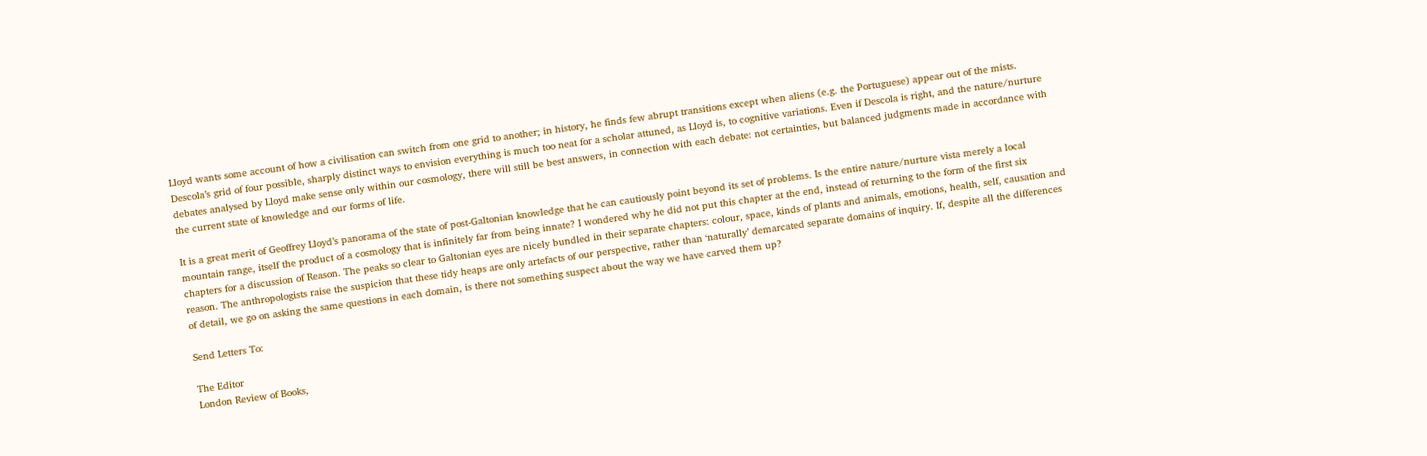Lloyd wants some account of how a civilisation can switch from one grid to another; in history, he finds few abrupt transitions except when aliens (e.g. the Portuguese) appear out of the mists. Descola’s grid of four possible, sharply distinct ways to envision everything is much too neat for a scholar attuned, as Lloyd is, to cognitive variations. Even if Descola is right, and the nature/nurture debates analysed by Lloyd make sense only within our cosmology, there will still be best answers, in connection with each debate: not certainties, but balanced judgments made in accordance with the current state of knowledge and our forms of life.

It is a great merit of Geoffrey Lloyd’s panorama of the state of post-Galtonian knowledge that he can cautiously point beyond its set of problems. Is the entire nature/nurture vista merely a local mountain range, itself the product of a cosmology that is infinitely far from being innate? I wondered why he did not put this chapter at the end, instead of returning to the form of the first six chapters for a discussion of Reason. The peaks so clear to Galtonian eyes are nicely bundled in their separate chapters: colour, space, kinds of plants and animals, emotions, health, self, causation and reason. The anthropologists raise the suspicion that these tidy heaps are only artefacts of our perspective, rather than ‘naturally’ demarcated separate domains of inquiry. If, despite all the differences of detail, we go on asking the same questions in each domain, is there not something suspect about the way we have carved them up?

Send Letters To:

The Editor
London Review of Books,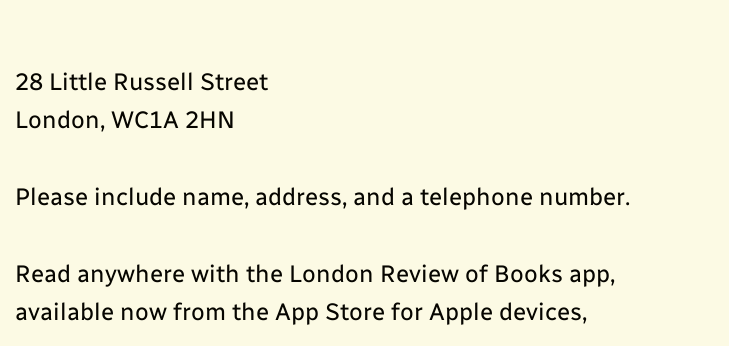28 Little Russell Street
London, WC1A 2HN

Please include name, address, and a telephone number.

Read anywhere with the London Review of Books app, available now from the App Store for Apple devices,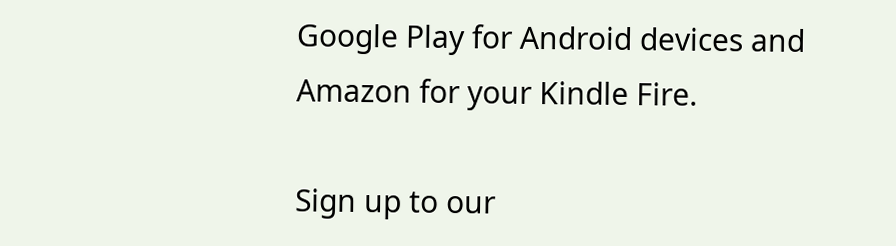Google Play for Android devices and Amazon for your Kindle Fire.

Sign up to our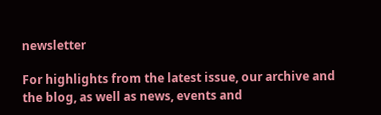newsletter

For highlights from the latest issue, our archive and the blog, as well as news, events and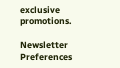exclusive promotions.

Newsletter Preferences